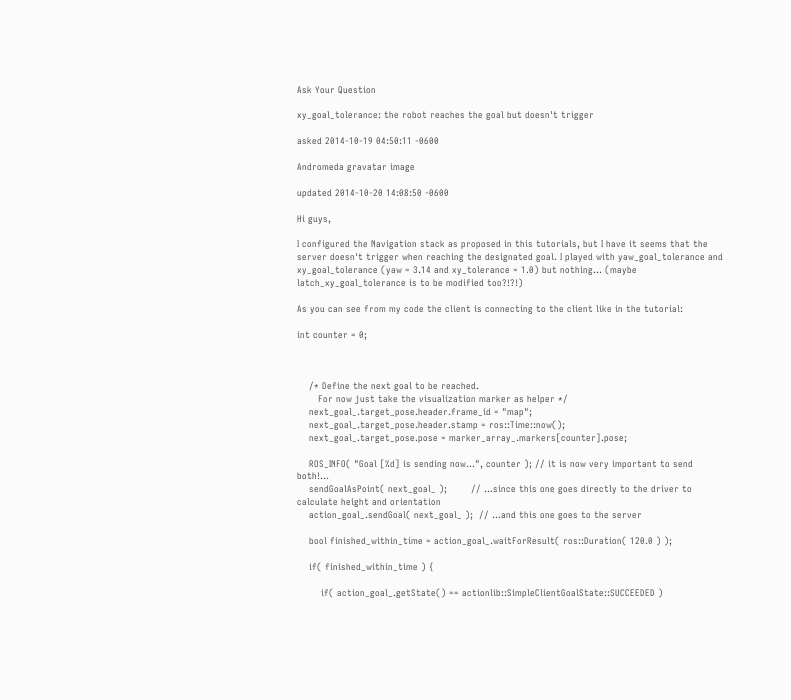Ask Your Question

xy_goal_tolerance: the robot reaches the goal but doesn't trigger

asked 2014-10-19 04:50:11 -0600

Andromeda gravatar image

updated 2014-10-20 14:08:50 -0600

Hi guys,

I configured the Navigation stack as proposed in this tutorials, but I have it seems that the server doesn't trigger when reaching the designated goal. I played with yaw_goal_tolerance and xy_goal_tolerance (yaw = 3.14 and xy_tolerance = 1.0) but nothing... (maybe latch_xy_goal_tolerance is to be modified too?!?!)

As you can see from my code the client is connecting to the client like in the tutorial:

int counter = 0;



    /* Define the next goal to be reached.
       For now just take the visualization marker as helper */
    next_goal_.target_pose.header.frame_id = "map";
    next_goal_.target_pose.header.stamp = ros::Time::now();
    next_goal_.target_pose.pose = marker_array_.markers[counter].pose;

    ROS_INFO( "Goal [%d] is sending now...", counter ); // it is now very important to send both!...
    sendGoalAsPoint( next_goal_ );        // ...since this one goes directly to the driver to calculate height and orientation
    action_goal_.sendGoal( next_goal_ );  // ...and this one goes to the server

    bool finished_within_time = action_goal_.waitForResult( ros::Duration( 120.0 ) );

    if( finished_within_time ) {

        if( action_goal_.getState() == actionlib::SimpleClientGoalState::SUCCEEDED )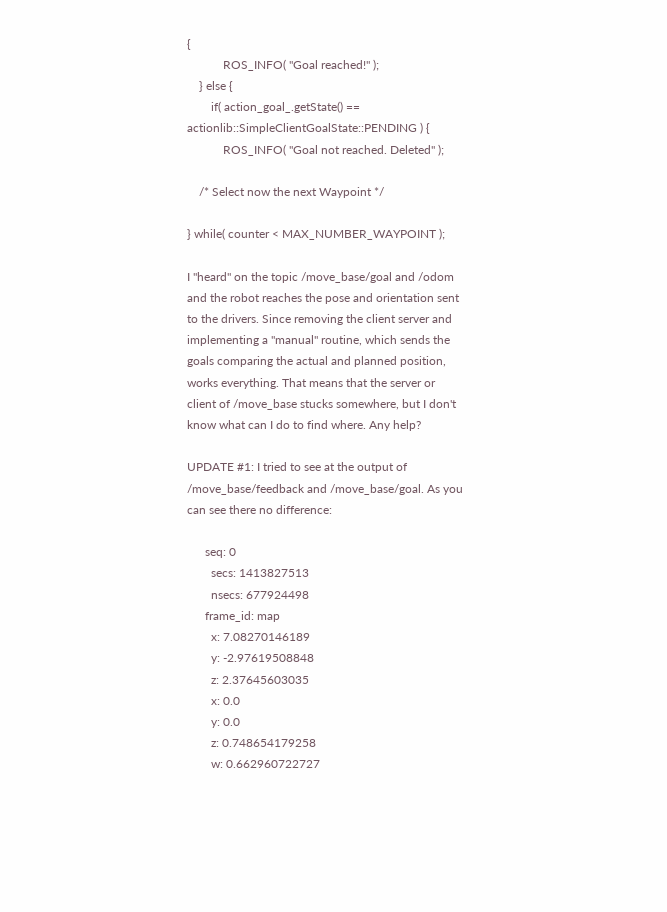{
            ROS_INFO( "Goal reached!" );
    } else {
        if( action_goal_.getState() == actionlib::SimpleClientGoalState::PENDING ) {
            ROS_INFO( "Goal not reached. Deleted" );

    /* Select now the next Waypoint */

} while( counter < MAX_NUMBER_WAYPOINT );

I "heard" on the topic /move_base/goal and /odom and the robot reaches the pose and orientation sent to the drivers. Since removing the client server and implementing a "manual" routine, which sends the goals comparing the actual and planned position, works everything. That means that the server or client of /move_base stucks somewhere, but I don't know what can I do to find where. Any help?

UPDATE #1: I tried to see at the output of /move_base/feedback and /move_base/goal. As you can see there no difference:

      seq: 0
        secs: 1413827513
        nsecs: 677924498
      frame_id: map
        x: 7.08270146189
        y: -2.97619508848
        z: 2.37645603035
        x: 0.0
        y: 0.0
        z: 0.748654179258
        w: 0.662960722727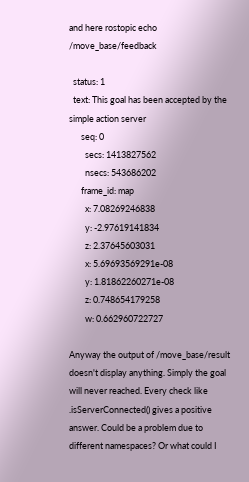and here rostopic echo /move_base/feedback

  status: 1
  text: This goal has been accepted by the simple action server
      seq: 0
        secs: 1413827562
        nsecs: 543686202
      frame_id: map
        x: 7.08269246838
        y: -2.97619141834
        z: 2.37645603031
        x: 5.69693569291e-08
        y: 1.81862260271e-08
        z: 0.748654179258
        w: 0.662960722727

Anyway the output of /move_base/result doesn't display anything. Simply the goal will never reached. Every check like .isServerConnected() gives a positive answer. Could be a problem due to different namespaces? Or what could I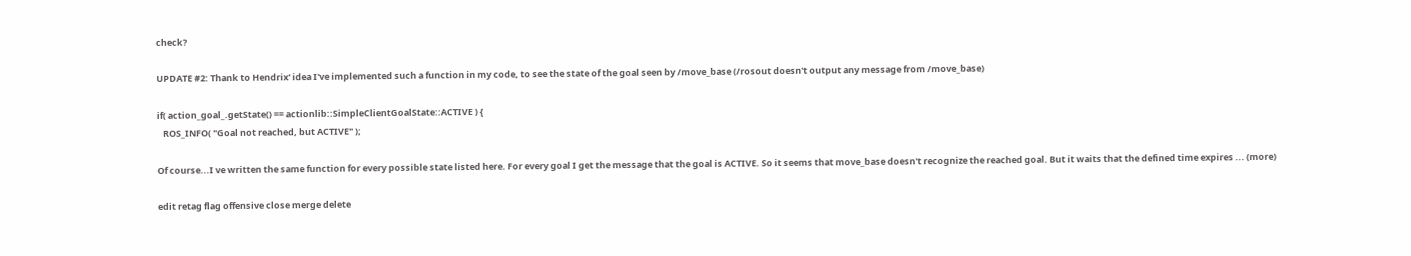check?

UPDATE #2: Thank to Hendrix' idea I've implemented such a function in my code, to see the state of the goal seen by /move_base (/rosout doesn't output any message from /move_base)

if( action_goal_.getState() == actionlib::SimpleClientGoalState::ACTIVE ) {
   ROS_INFO( "Goal not reached, but ACTIVE" );

Of course...I ve written the same function for every possible state listed here. For every goal I get the message that the goal is ACTIVE. So it seems that move_base doesn't recognize the reached goal. But it waits that the defined time expires ... (more)

edit retag flag offensive close merge delete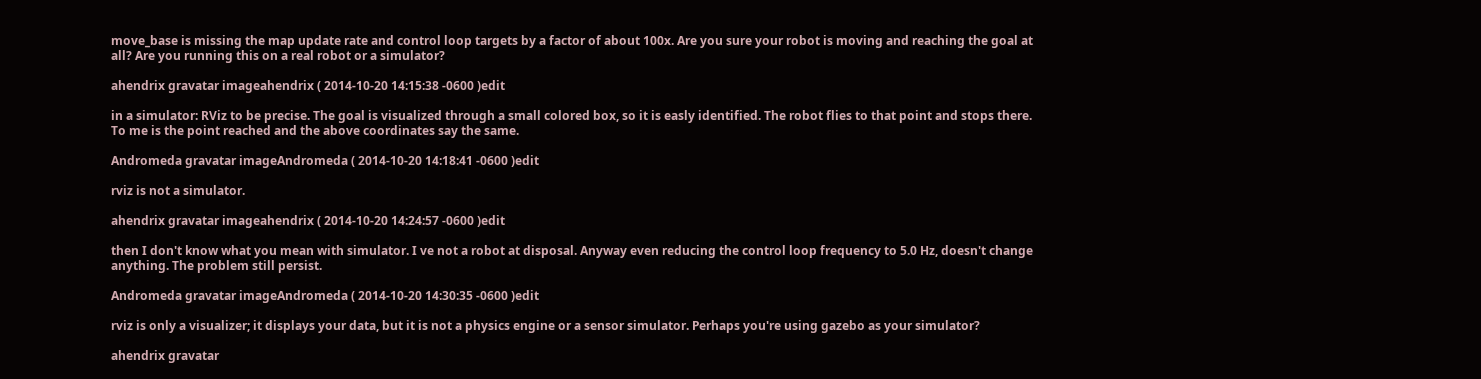move_base is missing the map update rate and control loop targets by a factor of about 100x. Are you sure your robot is moving and reaching the goal at all? Are you running this on a real robot or a simulator?

ahendrix gravatar imageahendrix ( 2014-10-20 14:15:38 -0600 )edit

in a simulator: RViz to be precise. The goal is visualized through a small colored box, so it is easly identified. The robot flies to that point and stops there. To me is the point reached and the above coordinates say the same.

Andromeda gravatar imageAndromeda ( 2014-10-20 14:18:41 -0600 )edit

rviz is not a simulator.

ahendrix gravatar imageahendrix ( 2014-10-20 14:24:57 -0600 )edit

then I don't know what you mean with simulator. I ve not a robot at disposal. Anyway even reducing the control loop frequency to 5.0 Hz, doesn't change anything. The problem still persist.

Andromeda gravatar imageAndromeda ( 2014-10-20 14:30:35 -0600 )edit

rviz is only a visualizer; it displays your data, but it is not a physics engine or a sensor simulator. Perhaps you're using gazebo as your simulator?

ahendrix gravatar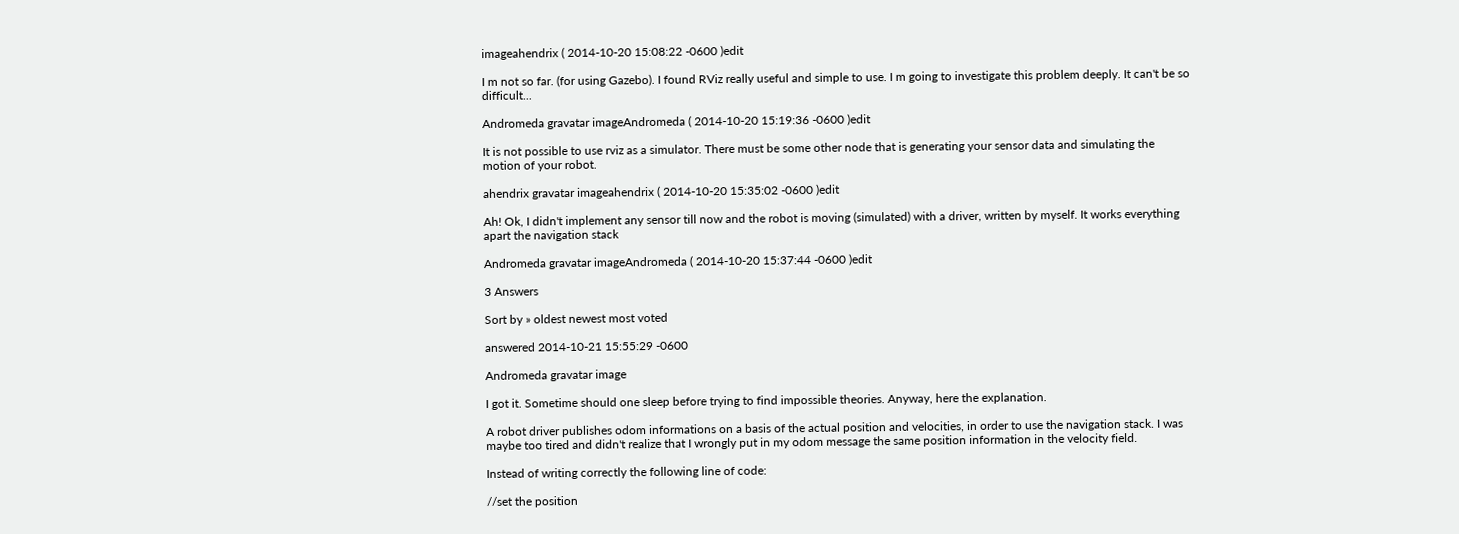imageahendrix ( 2014-10-20 15:08:22 -0600 )edit

I m not so far. (for using Gazebo). I found RViz really useful and simple to use. I m going to investigate this problem deeply. It can't be so difficult...

Andromeda gravatar imageAndromeda ( 2014-10-20 15:19:36 -0600 )edit

It is not possible to use rviz as a simulator. There must be some other node that is generating your sensor data and simulating the motion of your robot.

ahendrix gravatar imageahendrix ( 2014-10-20 15:35:02 -0600 )edit

Ah! Ok, I didn't implement any sensor till now and the robot is moving (simulated) with a driver, written by myself. It works everything apart the navigation stack

Andromeda gravatar imageAndromeda ( 2014-10-20 15:37:44 -0600 )edit

3 Answers

Sort by » oldest newest most voted

answered 2014-10-21 15:55:29 -0600

Andromeda gravatar image

I got it. Sometime should one sleep before trying to find impossible theories. Anyway, here the explanation.

A robot driver publishes odom informations on a basis of the actual position and velocities, in order to use the navigation stack. I was maybe too tired and didn't realize that I wrongly put in my odom message the same position information in the velocity field.

Instead of writing correctly the following line of code:

//set the position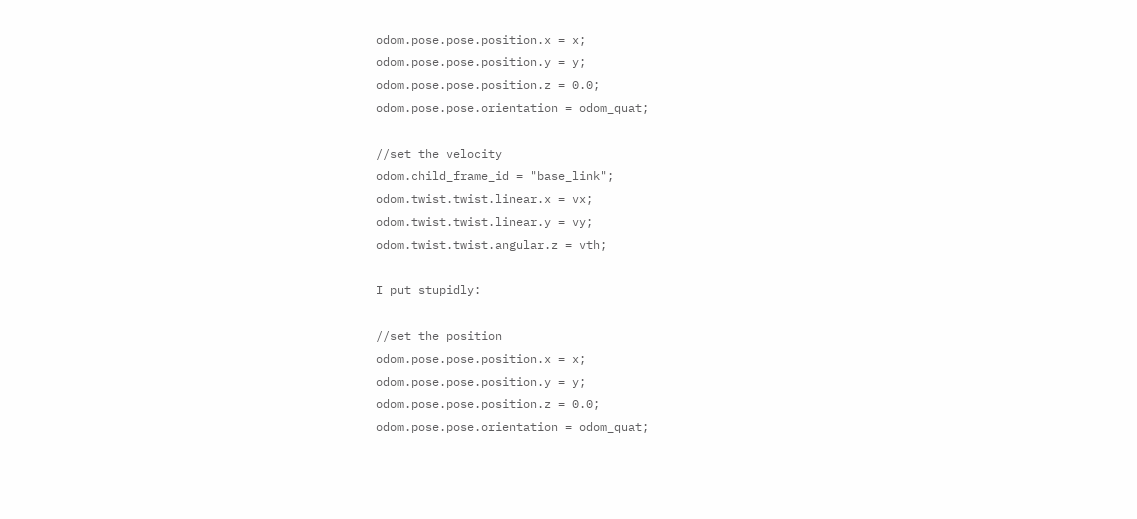odom.pose.pose.position.x = x;
odom.pose.pose.position.y = y;
odom.pose.pose.position.z = 0.0;
odom.pose.pose.orientation = odom_quat;

//set the velocity
odom.child_frame_id = "base_link";
odom.twist.twist.linear.x = vx;
odom.twist.twist.linear.y = vy;
odom.twist.twist.angular.z = vth;

I put stupidly:

//set the position
odom.pose.pose.position.x = x;
odom.pose.pose.position.y = y;
odom.pose.pose.position.z = 0.0;
odom.pose.pose.orientation = odom_quat;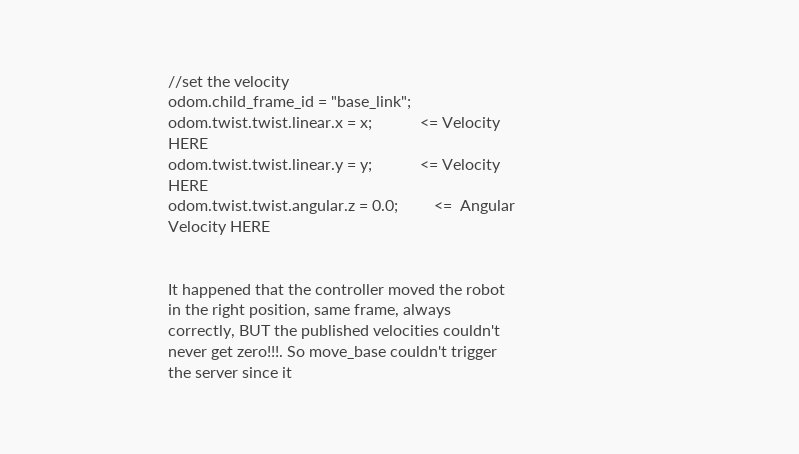//set the velocity
odom.child_frame_id = "base_link";
odom.twist.twist.linear.x = x;            <= Velocity HERE
odom.twist.twist.linear.y = y;            <= Velocity HERE
odom.twist.twist.angular.z = 0.0;         <=  Angular Velocity HERE


It happened that the controller moved the robot in the right position, same frame, always correctly, BUT the published velocities couldn't never get zero!!!. So move_base couldn't trigger the server since it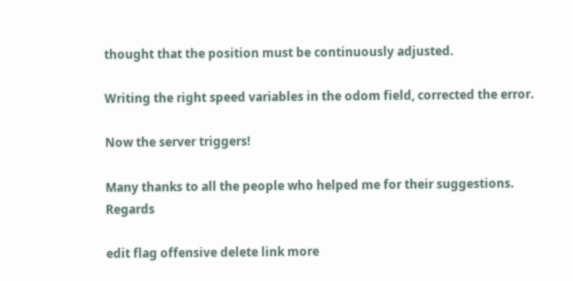thought that the position must be continuously adjusted.

Writing the right speed variables in the odom field, corrected the error.

Now the server triggers!

Many thanks to all the people who helped me for their suggestions. Regards

edit flag offensive delete link more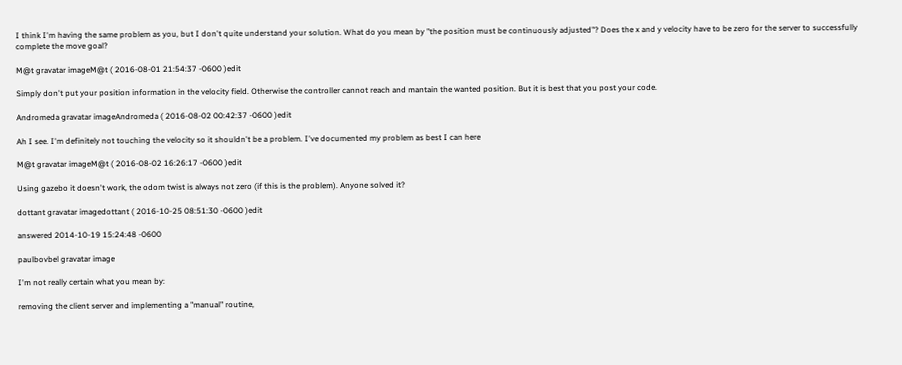I think I'm having the same problem as you, but I don't quite understand your solution. What do you mean by "the position must be continuously adjusted"? Does the x and y velocity have to be zero for the server to successfully complete the move goal?

M@t gravatar imageM@t ( 2016-08-01 21:54:37 -0600 )edit

Simply don't put your position information in the velocity field. Otherwise the controller cannot reach and mantain the wanted position. But it is best that you post your code.

Andromeda gravatar imageAndromeda ( 2016-08-02 00:42:37 -0600 )edit

Ah I see. I'm definitely not touching the velocity so it shouldn't be a problem. I've documented my problem as best I can here

M@t gravatar imageM@t ( 2016-08-02 16:26:17 -0600 )edit

Using gazebo it doesn't work, the odom twist is always not zero (if this is the problem). Anyone solved it?

dottant gravatar imagedottant ( 2016-10-25 08:51:30 -0600 )edit

answered 2014-10-19 15:24:48 -0600

paulbovbel gravatar image

I'm not really certain what you mean by:

removing the client server and implementing a "manual" routine,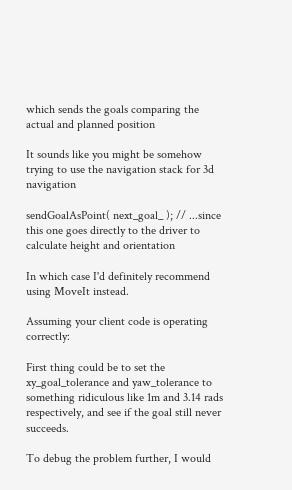which sends the goals comparing the actual and planned position

It sounds like you might be somehow trying to use the navigation stack for 3d navigation

sendGoalAsPoint( next_goal_ ); // ...since this one goes directly to the driver to calculate height and orientation

In which case I'd definitely recommend using MoveIt instead.

Assuming your client code is operating correctly:

First thing could be to set the xy_goal_tolerance and yaw_tolerance to something ridiculous like 1m and 3.14 rads respectively, and see if the goal still never succeeds.

To debug the problem further, I would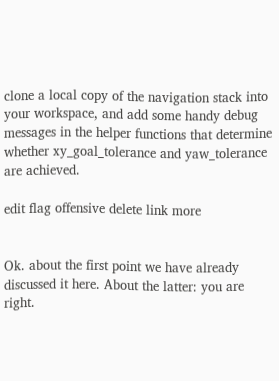clone a local copy of the navigation stack into your workspace, and add some handy debug messages in the helper functions that determine whether xy_goal_tolerance and yaw_tolerance are achieved.

edit flag offensive delete link more


Ok. about the first point we have already discussed it here. About the latter: you are right.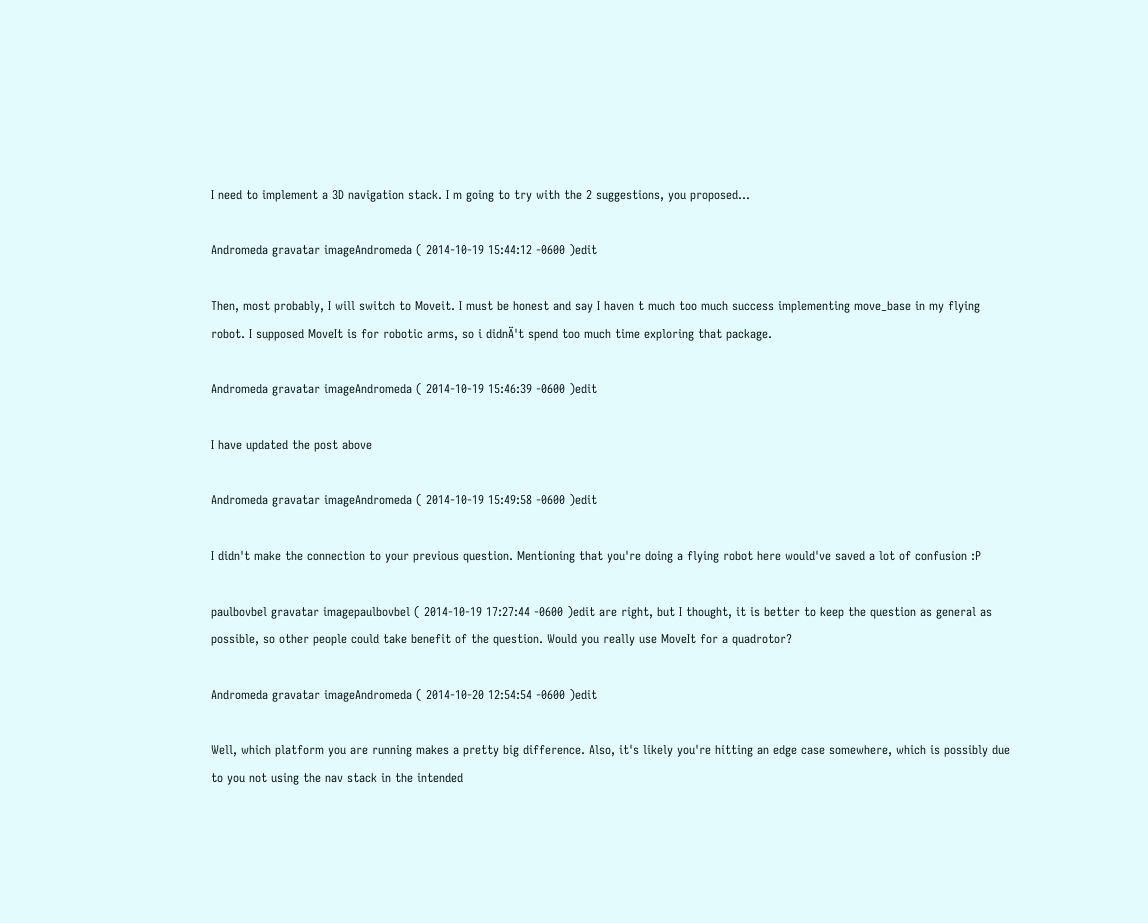I need to implement a 3D navigation stack. I m going to try with the 2 suggestions, you proposed...

Andromeda gravatar imageAndromeda ( 2014-10-19 15:44:12 -0600 )edit

Then, most probably, I will switch to Moveit. I must be honest and say I haven t much too much success implementing move_base in my flying robot. I supposed MoveIt is for robotic arms, so i didnÄ't spend too much time exploring that package.

Andromeda gravatar imageAndromeda ( 2014-10-19 15:46:39 -0600 )edit

I have updated the post above

Andromeda gravatar imageAndromeda ( 2014-10-19 15:49:58 -0600 )edit

I didn't make the connection to your previous question. Mentioning that you're doing a flying robot here would've saved a lot of confusion :P

paulbovbel gravatar imagepaulbovbel ( 2014-10-19 17:27:44 -0600 )edit are right, but I thought, it is better to keep the question as general as possible, so other people could take benefit of the question. Would you really use MoveIt for a quadrotor?

Andromeda gravatar imageAndromeda ( 2014-10-20 12:54:54 -0600 )edit

Well, which platform you are running makes a pretty big difference. Also, it's likely you're hitting an edge case somewhere, which is possibly due to you not using the nav stack in the intended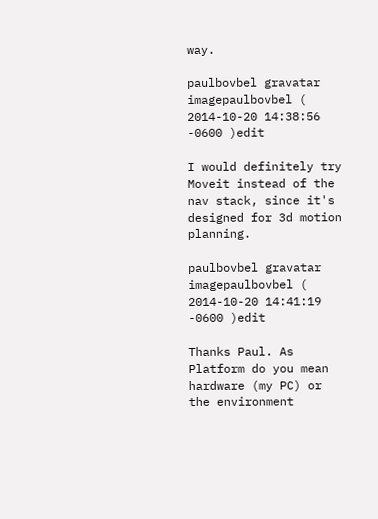way.

paulbovbel gravatar imagepaulbovbel ( 2014-10-20 14:38:56 -0600 )edit

I would definitely try Moveit instead of the nav stack, since it's designed for 3d motion planning.

paulbovbel gravatar imagepaulbovbel ( 2014-10-20 14:41:19 -0600 )edit

Thanks Paul. As Platform do you mean hardware (my PC) or the environment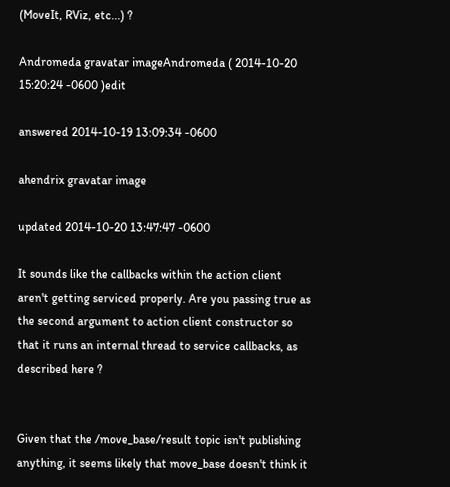(MoveIt, RViz, etc...) ?

Andromeda gravatar imageAndromeda ( 2014-10-20 15:20:24 -0600 )edit

answered 2014-10-19 13:09:34 -0600

ahendrix gravatar image

updated 2014-10-20 13:47:47 -0600

It sounds like the callbacks within the action client aren't getting serviced properly. Are you passing true as the second argument to action client constructor so that it runs an internal thread to service callbacks, as described here ?


Given that the /move_base/result topic isn't publishing anything, it seems likely that move_base doesn't think it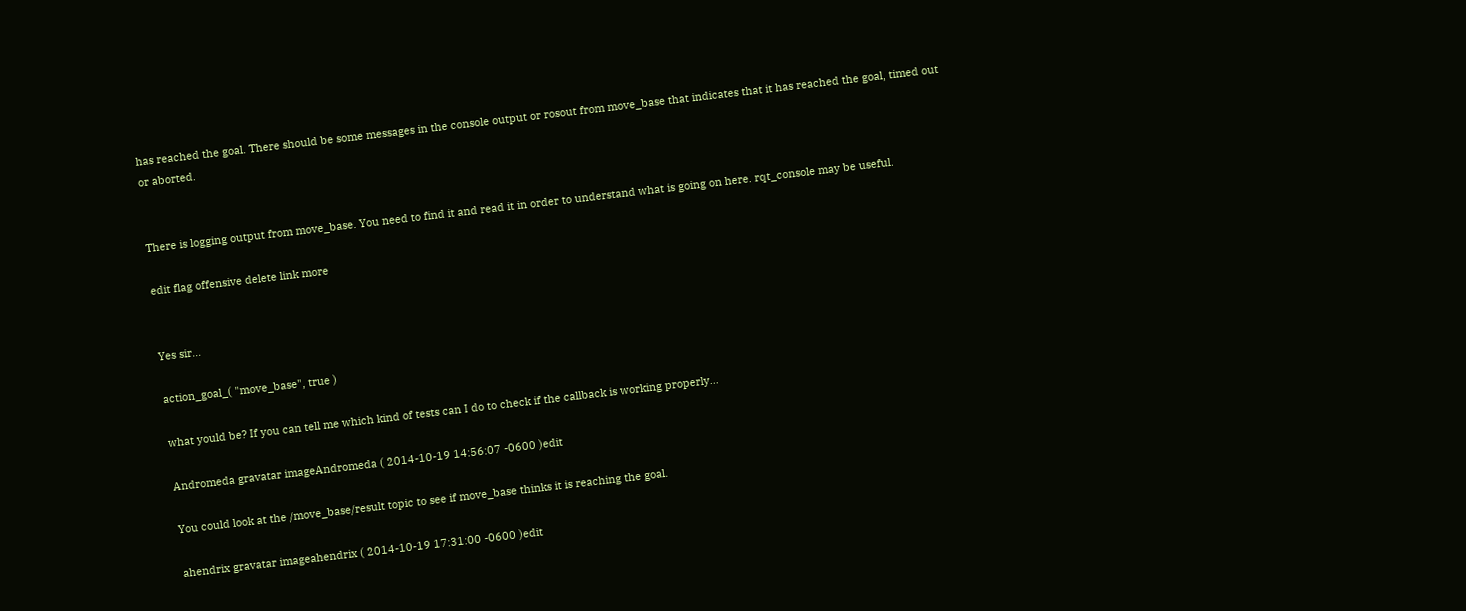has reached the goal. There should be some messages in the console output or rosout from move_base that indicates that it has reached the goal, timed out or aborted.


There is logging output from move_base. You need to find it and read it in order to understand what is going on here. rqt_console may be useful.

edit flag offensive delete link more


Yes sir...

action_goal_( "move_base", true )

what yould be? If you can tell me which kind of tests can I do to check if the callback is working properly...

Andromeda gravatar imageAndromeda ( 2014-10-19 14:56:07 -0600 )edit

You could look at the /move_base/result topic to see if move_base thinks it is reaching the goal.

ahendrix gravatar imageahendrix ( 2014-10-19 17:31:00 -0600 )edit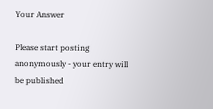Your Answer

Please start posting anonymously - your entry will be published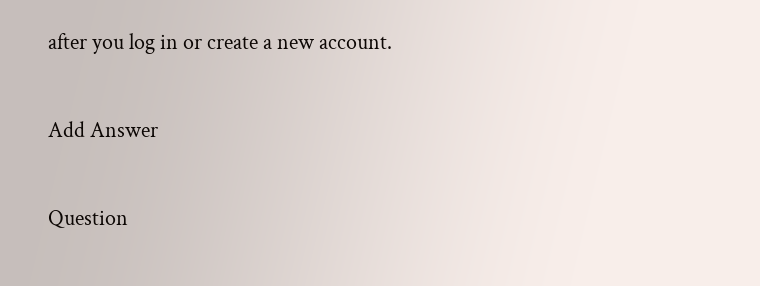after you log in or create a new account.

Add Answer

Question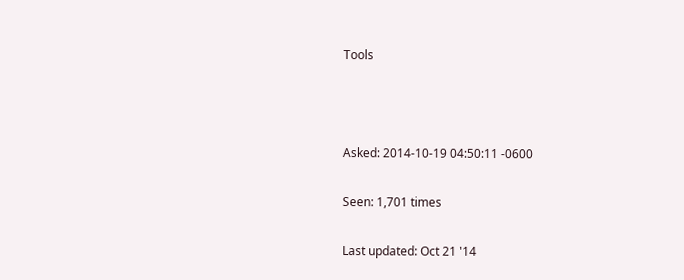Tools



Asked: 2014-10-19 04:50:11 -0600

Seen: 1,701 times

Last updated: Oct 21 '14